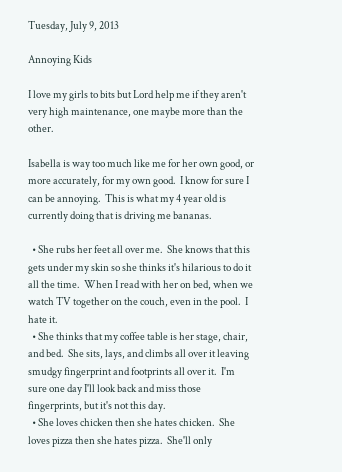Tuesday, July 9, 2013

Annoying Kids

I love my girls to bits but Lord help me if they aren't very high maintenance, one maybe more than the other.

Isabella is way too much like me for her own good, or more accurately, for my own good.  I know for sure I can be annoying.  This is what my 4 year old is currently doing that is driving me bananas.

  • She rubs her feet all over me.  She knows that this gets under my skin so she thinks it's hilarious to do it all the time.  When I read with her on bed, when we watch TV together on the couch, even in the pool.  I hate it.
  • She thinks that my coffee table is her stage, chair, and bed.  She sits, lays, and climbs all over it leaving smudgy fingerprint and footprints all over it.  I'm sure one day I'll look back and miss those fingerprints, but it's not this day.
  • She loves chicken then she hates chicken.  She loves pizza then she hates pizza.  She'll only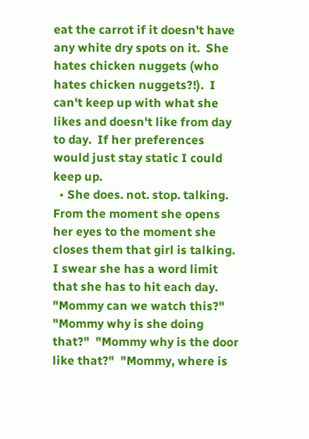eat the carrot if it doesn't have any white dry spots on it.  She hates chicken nuggets (who hates chicken nuggets?!).  I can't keep up with what she likes and doesn't like from day to day.  If her preferences would just stay static I could keep up.
  • She does. not. stop. talking.  From the moment she opens her eyes to the moment she closes them that girl is talking.  I swear she has a word limit that she has to hit each day.  "Mommy can we watch this?"   "Mommy why is she doing that?"  "Mommy why is the door like that?"  "Mommy, where is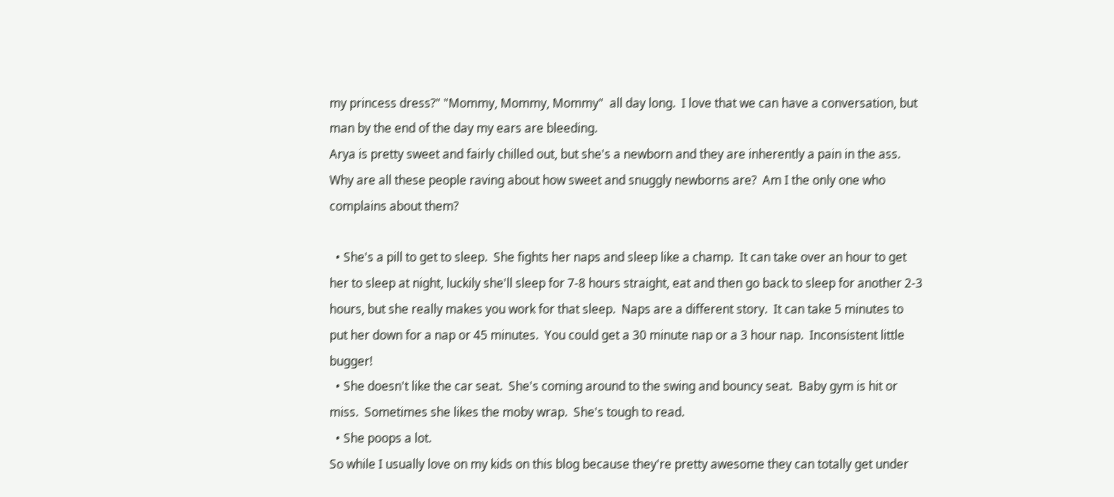my princess dress?" "Mommy, Mommy, Mommy"  all day long.  I love that we can have a conversation, but man by the end of the day my ears are bleeding.
Arya is pretty sweet and fairly chilled out, but she's a newborn and they are inherently a pain in the ass. Why are all these people raving about how sweet and snuggly newborns are?  Am I the only one who complains about them?

  • She's a pill to get to sleep.  She fights her naps and sleep like a champ.  It can take over an hour to get her to sleep at night, luckily she'll sleep for 7-8 hours straight, eat and then go back to sleep for another 2-3 hours, but she really makes you work for that sleep.  Naps are a different story.  It can take 5 minutes to put her down for a nap or 45 minutes.  You could get a 30 minute nap or a 3 hour nap.  Inconsistent little bugger!
  • She doesn't like the car seat.  She's coming around to the swing and bouncy seat.  Baby gym is hit or miss.  Sometimes she likes the moby wrap.  She's tough to read.
  • She poops a lot.
So while I usually love on my kids on this blog because they're pretty awesome they can totally get under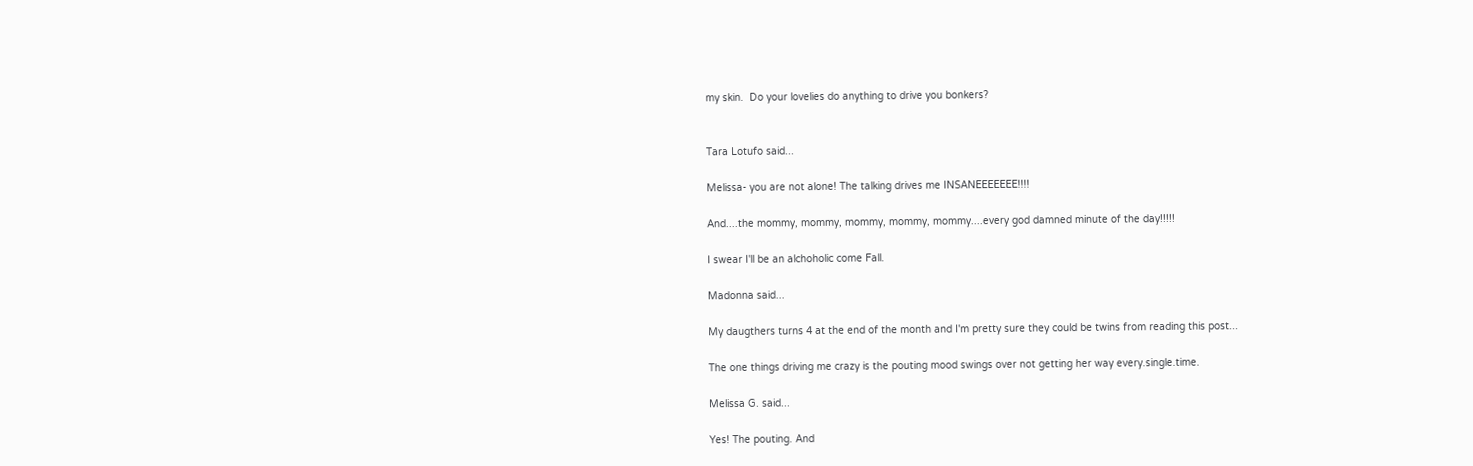my skin.  Do your lovelies do anything to drive you bonkers?


Tara Lotufo said...

Melissa- you are not alone! The talking drives me INSANEEEEEEE!!!!

And....the mommy, mommy, mommy, mommy, mommy....every god damned minute of the day!!!!!

I swear I'll be an alchoholic come Fall.

Madonna said...

My daugthers turns 4 at the end of the month and I'm pretty sure they could be twins from reading this post...

The one things driving me crazy is the pouting mood swings over not getting her way every.single.time.

Melissa G. said...

Yes! The pouting. And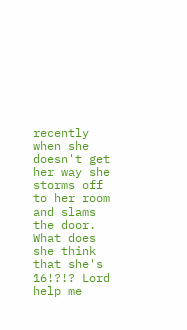recently when she doesn't get her way she storms off to her room and slams the door. What does she think that she's 16!?!? Lord help me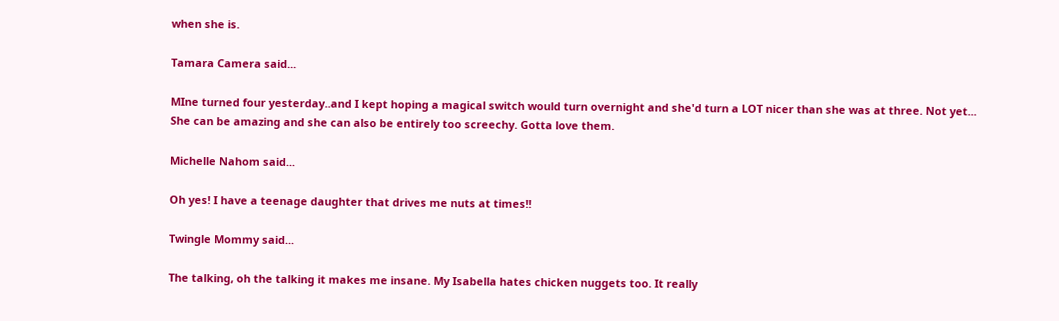when she is.

Tamara Camera said...

MIne turned four yesterday..and I kept hoping a magical switch would turn overnight and she'd turn a LOT nicer than she was at three. Not yet...
She can be amazing and she can also be entirely too screechy. Gotta love them.

Michelle Nahom said...

Oh yes! I have a teenage daughter that drives me nuts at times!!

Twingle Mommy said...

The talking, oh the talking it makes me insane. My Isabella hates chicken nuggets too. It really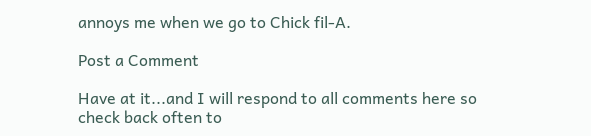annoys me when we go to Chick fil-A.

Post a Comment

Have at it...and I will respond to all comments here so check back often to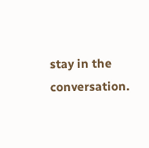stay in the conversation.